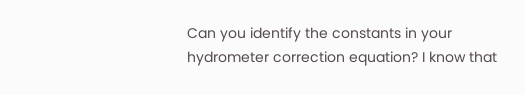Can you identify the constants in your hydrometer correction equation? I know that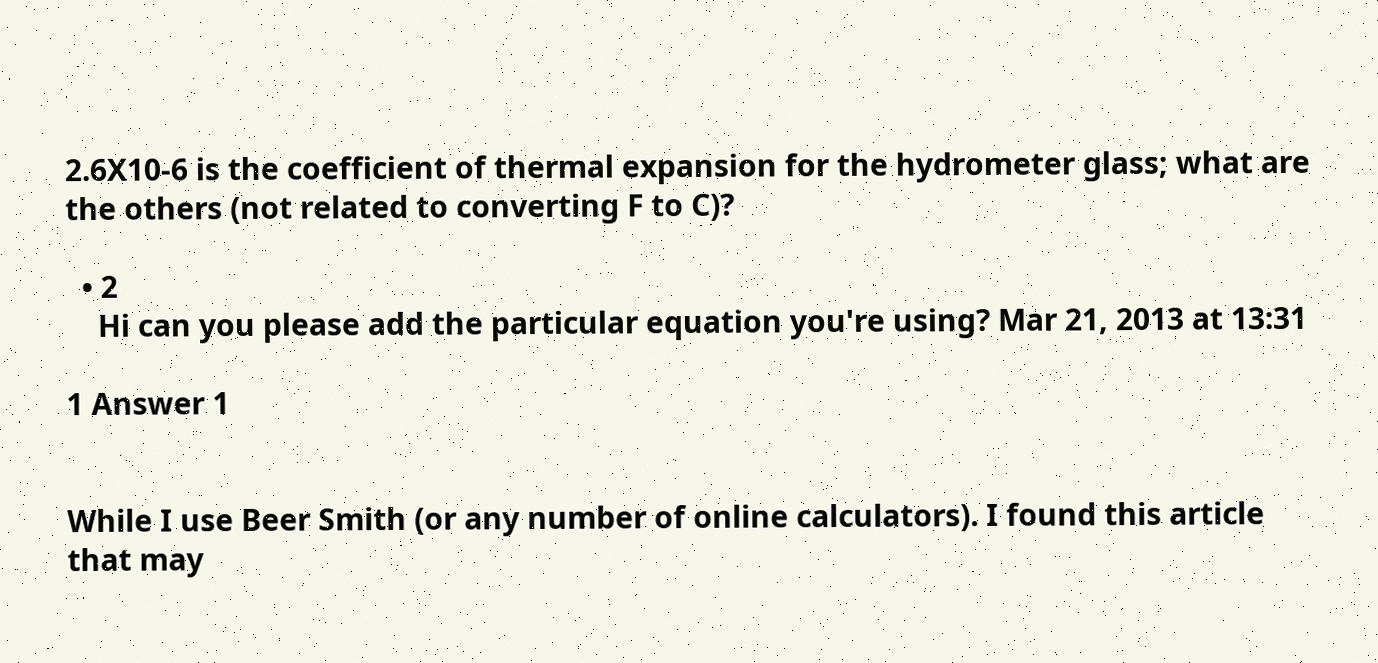2.6X10-6 is the coefficient of thermal expansion for the hydrometer glass; what are the others (not related to converting F to C)?

  • 2
    Hi can you please add the particular equation you're using? Mar 21, 2013 at 13:31

1 Answer 1


While I use Beer Smith (or any number of online calculators). I found this article that may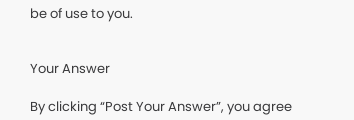be of use to you.


Your Answer

By clicking “Post Your Answer”, you agree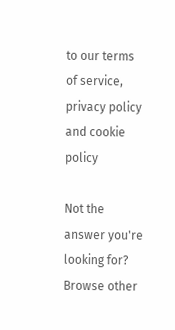to our terms of service, privacy policy and cookie policy

Not the answer you're looking for? Browse other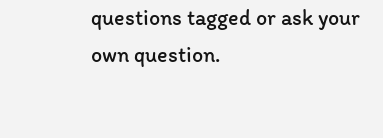questions tagged or ask your own question.